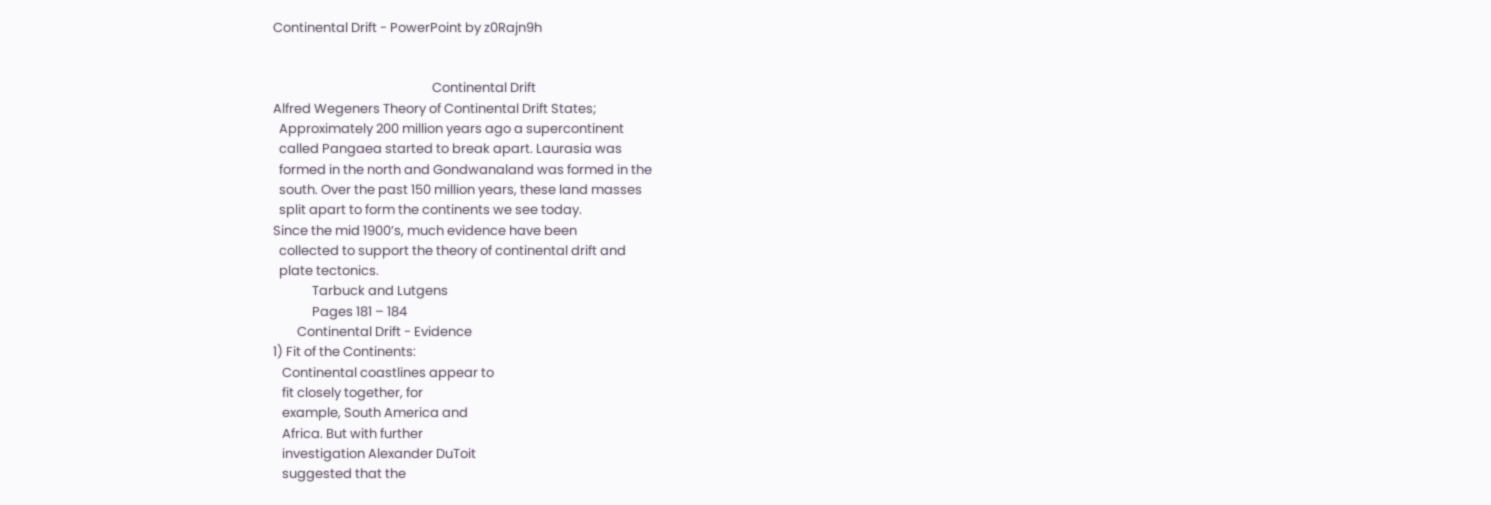Continental Drift - PowerPoint by z0Rajn9h


                                                     Continental Drift
Alfred Wegeners Theory of Continental Drift States;
  Approximately 200 million years ago a supercontinent
  called Pangaea started to break apart. Laurasia was
  formed in the north and Gondwanaland was formed in the
  south. Over the past 150 million years, these land masses
  split apart to form the continents we see today.
Since the mid 1900’s, much evidence have been
  collected to support the theory of continental drift and
  plate tectonics.
             Tarbuck and Lutgens
             Pages 181 – 184
        Continental Drift - Evidence
1) Fit of the Continents:
   Continental coastlines appear to
   fit closely together, for
   example, South America and
   Africa. But with further
   investigation Alexander DuToit
   suggested that the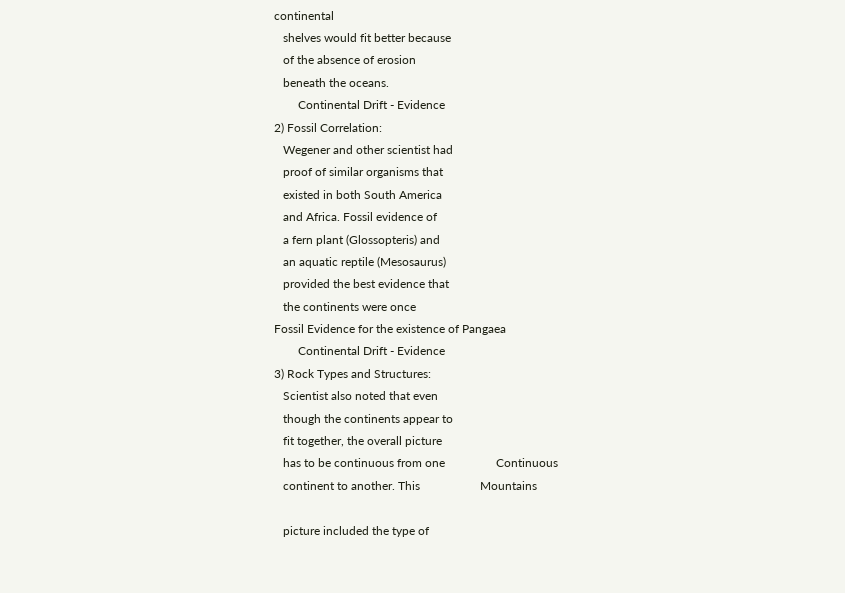continental
   shelves would fit better because
   of the absence of erosion
   beneath the oceans.
        Continental Drift - Evidence
2) Fossil Correlation:
   Wegener and other scientist had
   proof of similar organisms that
   existed in both South America
   and Africa. Fossil evidence of
   a fern plant (Glossopteris) and
   an aquatic reptile (Mesosaurus)
   provided the best evidence that
   the continents were once
Fossil Evidence for the existence of Pangaea
        Continental Drift - Evidence
3) Rock Types and Structures:
   Scientist also noted that even
   though the continents appear to
   fit together, the overall picture
   has to be continuous from one                 Continuous
   continent to another. This                    Mountains

   picture included the type of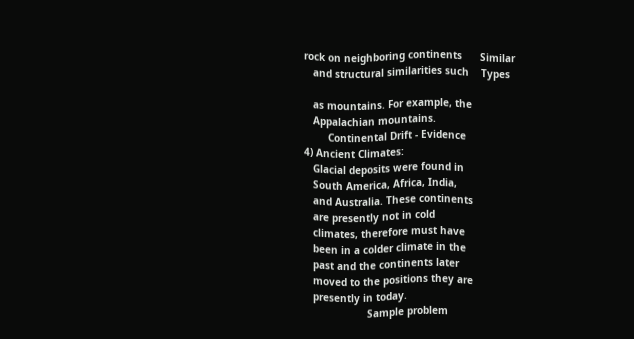rock on neighboring continents      Similar
   and structural similarities such    Types

   as mountains. For example, the
   Appalachian mountains.
        Continental Drift - Evidence
4) Ancient Climates:
   Glacial deposits were found in
   South America, Africa, India,
   and Australia. These continents
   are presently not in cold
   climates, therefore must have
   been in a colder climate in the
   past and the continents later
   moved to the positions they are
   presently in today.
                     Sample problem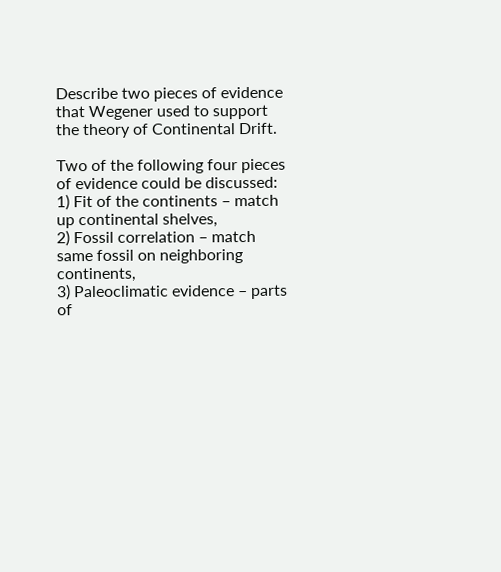Describe two pieces of evidence that Wegener used to support
the theory of Continental Drift.

Two of the following four pieces of evidence could be discussed:
1) Fit of the continents – match up continental shelves,
2) Fossil correlation – match same fossil on neighboring continents,
3) Paleoclimatic evidence – parts of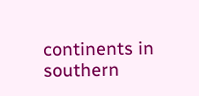continents in southern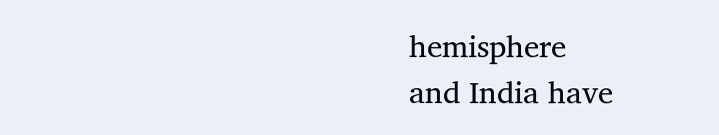hemisphere
and India have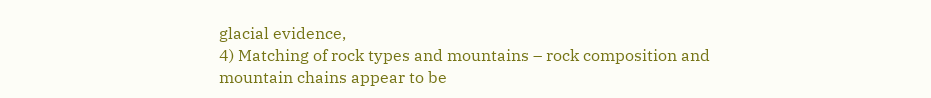glacial evidence,
4) Matching of rock types and mountains – rock composition and
mountain chains appear to be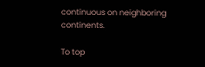continuous on neighboring continents.

To top